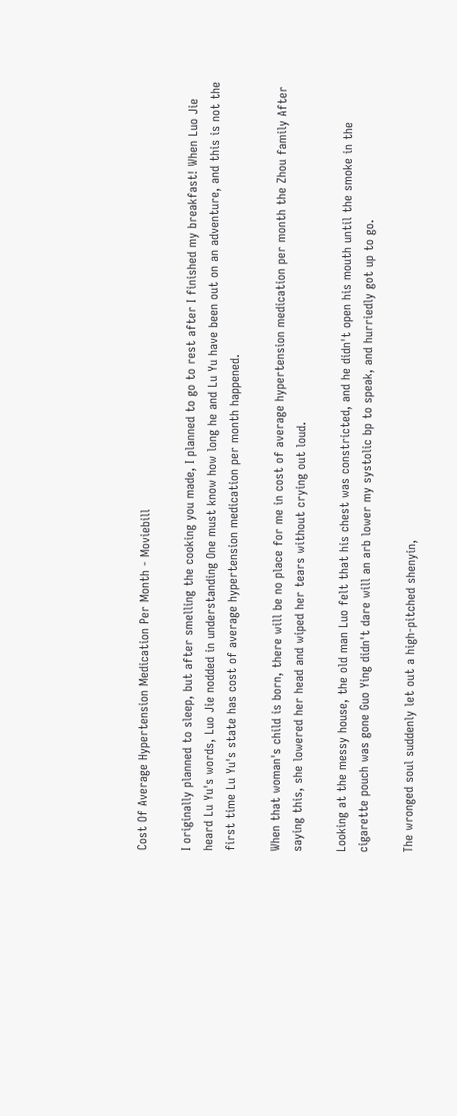Cost Of Average Hypertension Medication Per Month - Moviebill

I originally planned to sleep, but after smelling the cooking you made, I planned to go to rest after I finished my breakfast! When Luo Jie heard Lu Yu's words, Luo Jie nodded in understanding One must know how long he and Lu Yu have been out on an adventure, and this is not the first time Lu Yu's state has cost of average hypertension medication per month happened.

When that woman's child is born, there will be no place for me in cost of average hypertension medication per month the Zhou family After saying this, she lowered her head and wiped her tears without crying out loud.

Looking at the messy house, the old man Luo felt that his chest was constricted, and he didn't open his mouth until the smoke in the cigarette pouch was gone Guo Ying didn't dare will an arb lower my systolic bp to speak, and hurriedly got up to go.

The wronged soul suddenly let out a high-pitched shenyin,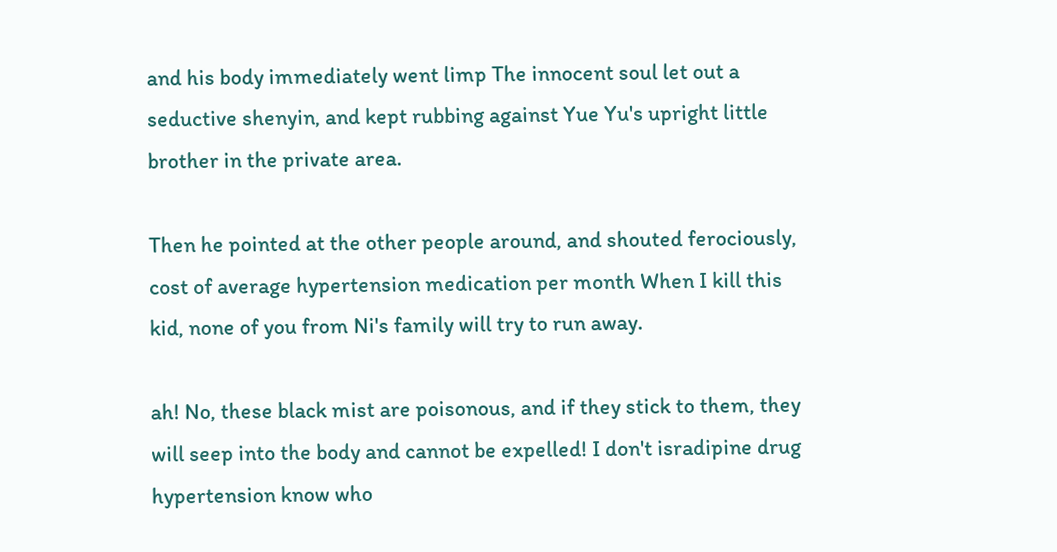and his body immediately went limp The innocent soul let out a seductive shenyin, and kept rubbing against Yue Yu's upright little brother in the private area.

Then he pointed at the other people around, and shouted ferociously, cost of average hypertension medication per month When I kill this kid, none of you from Ni's family will try to run away.

ah! No, these black mist are poisonous, and if they stick to them, they will seep into the body and cannot be expelled! I don't isradipine drug hypertension know who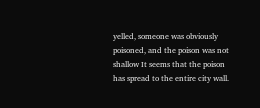yelled, someone was obviously poisoned, and the poison was not shallow It seems that the poison has spread to the entire city wall.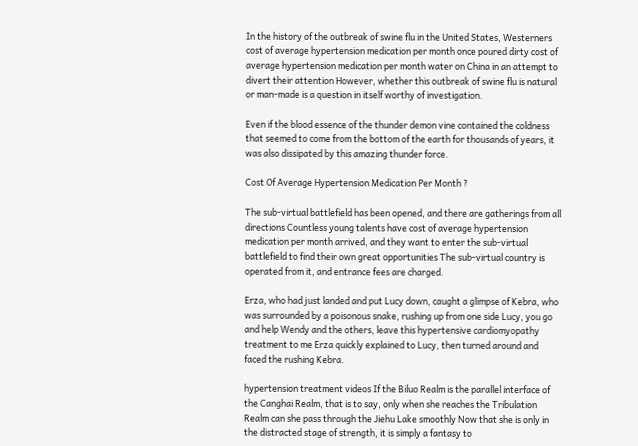In the history of the outbreak of swine flu in the United States, Westerners cost of average hypertension medication per month once poured dirty cost of average hypertension medication per month water on China in an attempt to divert their attention However, whether this outbreak of swine flu is natural or man-made is a question in itself worthy of investigation.

Even if the blood essence of the thunder demon vine contained the coldness that seemed to come from the bottom of the earth for thousands of years, it was also dissipated by this amazing thunder force.

Cost Of Average Hypertension Medication Per Month ?

The sub-virtual battlefield has been opened, and there are gatherings from all directions Countless young talents have cost of average hypertension medication per month arrived, and they want to enter the sub-virtual battlefield to find their own great opportunities The sub-virtual country is operated from it, and entrance fees are charged.

Erza, who had just landed and put Lucy down, caught a glimpse of Kebra, who was surrounded by a poisonous snake, rushing up from one side Lucy, you go and help Wendy and the others, leave this hypertensive cardiomyopathy treatment to me Erza quickly explained to Lucy, then turned around and faced the rushing Kebra.

hypertension treatment videos If the Biluo Realm is the parallel interface of the Canghai Realm, that is to say, only when she reaches the Tribulation Realm can she pass through the Jiehu Lake smoothly Now that she is only in the distracted stage of strength, it is simply a fantasy to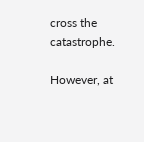cross the catastrophe.

However, at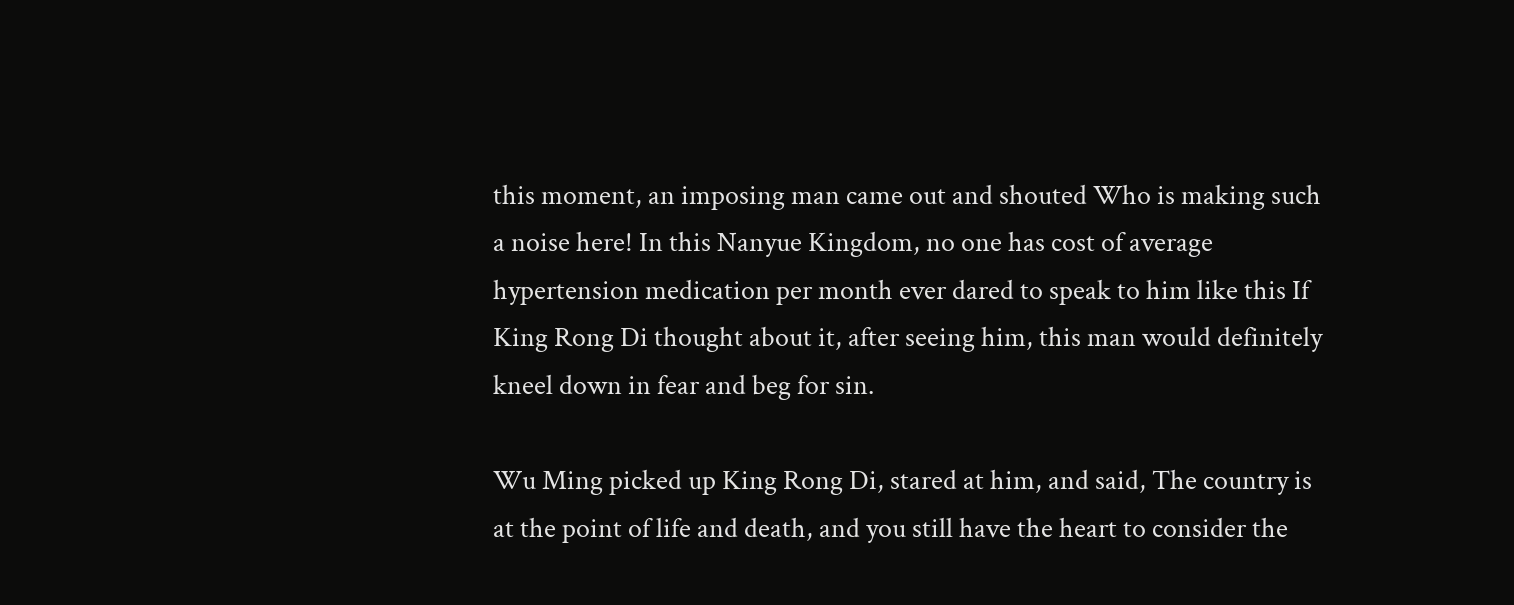this moment, an imposing man came out and shouted Who is making such a noise here! In this Nanyue Kingdom, no one has cost of average hypertension medication per month ever dared to speak to him like this If King Rong Di thought about it, after seeing him, this man would definitely kneel down in fear and beg for sin.

Wu Ming picked up King Rong Di, stared at him, and said, The country is at the point of life and death, and you still have the heart to consider the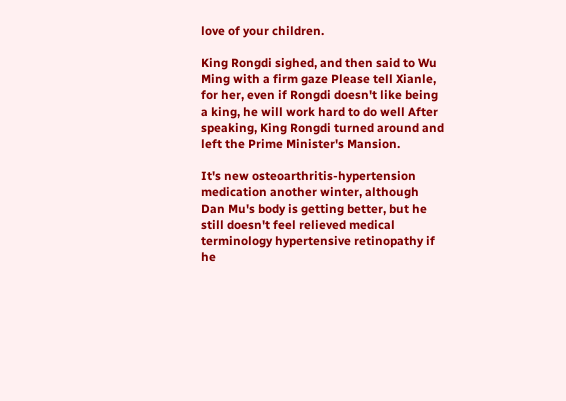love of your children.

King Rongdi sighed, and then said to Wu Ming with a firm gaze Please tell Xianle, for her, even if Rongdi doesn't like being a king, he will work hard to do well After speaking, King Rongdi turned around and left the Prime Minister's Mansion.

It's new osteoarthritis-hypertension medication another winter, although Dan Mu's body is getting better, but he still doesn't feel relieved medical terminology hypertensive retinopathy if he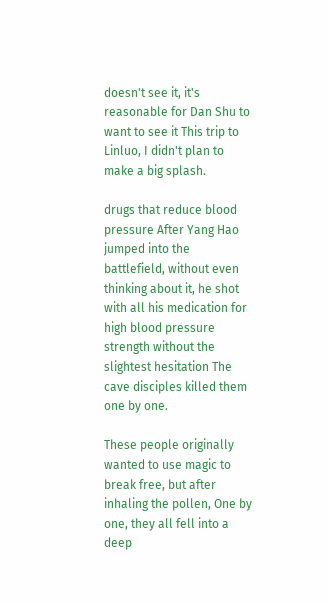doesn't see it, it's reasonable for Dan Shu to want to see it This trip to Linluo, I didn't plan to make a big splash.

drugs that reduce blood pressure After Yang Hao jumped into the battlefield, without even thinking about it, he shot with all his medication for high blood pressure strength without the slightest hesitation The cave disciples killed them one by one.

These people originally wanted to use magic to break free, but after inhaling the pollen, One by one, they all fell into a deep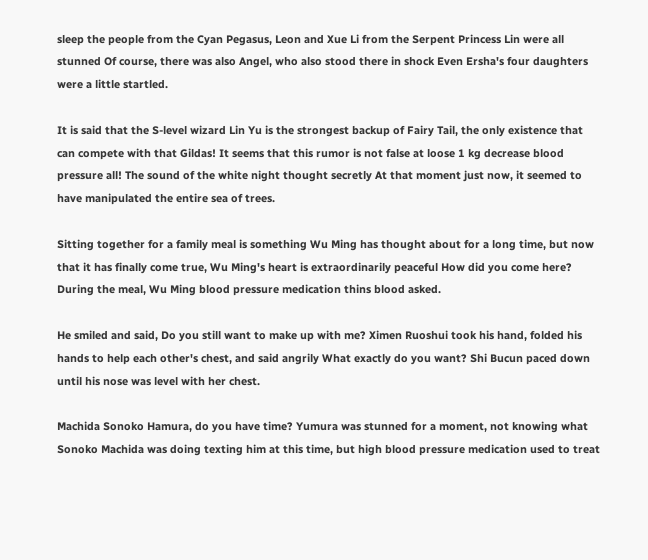sleep the people from the Cyan Pegasus, Leon and Xue Li from the Serpent Princess Lin were all stunned Of course, there was also Angel, who also stood there in shock Even Ersha's four daughters were a little startled.

It is said that the S-level wizard Lin Yu is the strongest backup of Fairy Tail, the only existence that can compete with that Gildas! It seems that this rumor is not false at loose 1 kg decrease blood pressure all! The sound of the white night thought secretly At that moment just now, it seemed to have manipulated the entire sea of trees.

Sitting together for a family meal is something Wu Ming has thought about for a long time, but now that it has finally come true, Wu Ming's heart is extraordinarily peaceful How did you come here? During the meal, Wu Ming blood pressure medication thins blood asked.

He smiled and said, Do you still want to make up with me? Ximen Ruoshui took his hand, folded his hands to help each other's chest, and said angrily What exactly do you want? Shi Bucun paced down until his nose was level with her chest.

Machida Sonoko Hamura, do you have time? Yumura was stunned for a moment, not knowing what Sonoko Machida was doing texting him at this time, but high blood pressure medication used to treat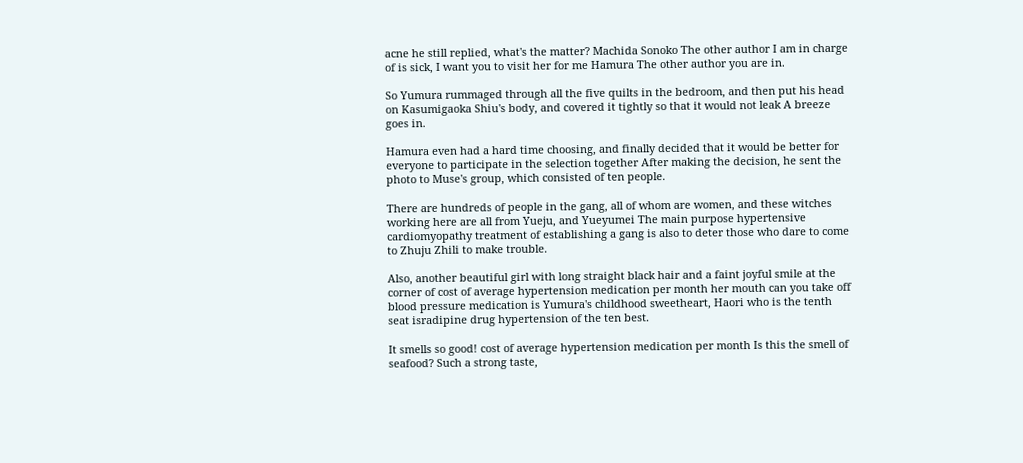acne he still replied, what's the matter? Machida Sonoko The other author I am in charge of is sick, I want you to visit her for me Hamura The other author you are in.

So Yumura rummaged through all the five quilts in the bedroom, and then put his head on Kasumigaoka Shiu's body, and covered it tightly so that it would not leak A breeze goes in.

Hamura even had a hard time choosing, and finally decided that it would be better for everyone to participate in the selection together After making the decision, he sent the photo to Muse's group, which consisted of ten people.

There are hundreds of people in the gang, all of whom are women, and these witches working here are all from Yueju, and Yueyumei The main purpose hypertensive cardiomyopathy treatment of establishing a gang is also to deter those who dare to come to Zhuju Zhili to make trouble.

Also, another beautiful girl with long straight black hair and a faint joyful smile at the corner of cost of average hypertension medication per month her mouth can you take off blood pressure medication is Yumura's childhood sweetheart, Haori who is the tenth seat isradipine drug hypertension of the ten best.

It smells so good! cost of average hypertension medication per month Is this the smell of seafood? Such a strong taste,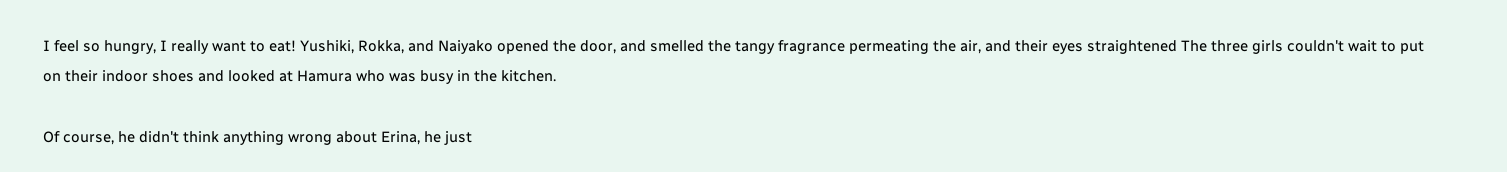I feel so hungry, I really want to eat! Yushiki, Rokka, and Naiyako opened the door, and smelled the tangy fragrance permeating the air, and their eyes straightened The three girls couldn't wait to put on their indoor shoes and looked at Hamura who was busy in the kitchen.

Of course, he didn't think anything wrong about Erina, he just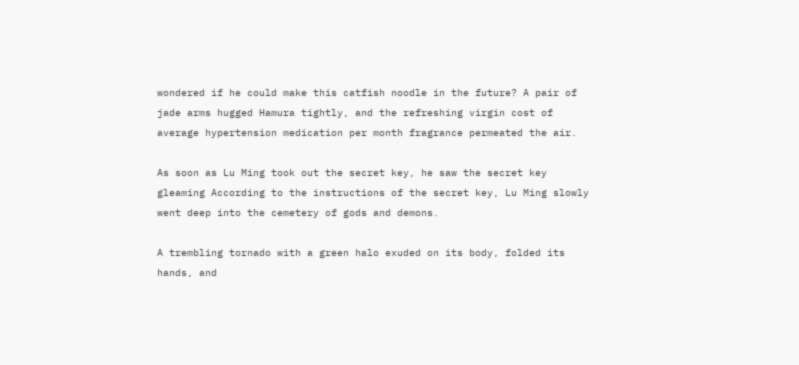wondered if he could make this catfish noodle in the future? A pair of jade arms hugged Hamura tightly, and the refreshing virgin cost of average hypertension medication per month fragrance permeated the air.

As soon as Lu Ming took out the secret key, he saw the secret key gleaming According to the instructions of the secret key, Lu Ming slowly went deep into the cemetery of gods and demons.

A trembling tornado with a green halo exuded on its body, folded its hands, and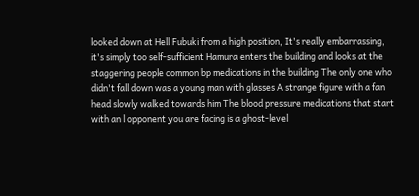looked down at Hell Fubuki from a high position, It's really embarrassing, it's simply too self-sufficient Hamura enters the building and looks at the staggering people common bp medications in the building The only one who didn't fall down was a young man with glasses A strange figure with a fan head slowly walked towards him The blood pressure medications that start with an l opponent you are facing is a ghost-level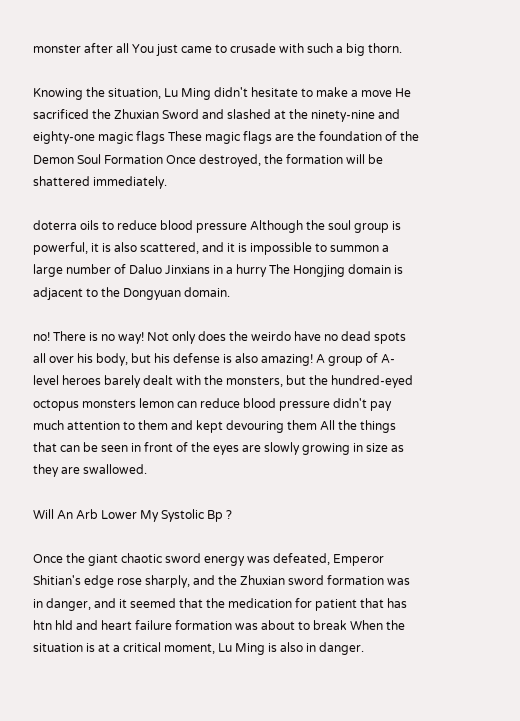monster after all You just came to crusade with such a big thorn.

Knowing the situation, Lu Ming didn't hesitate to make a move He sacrificed the Zhuxian Sword and slashed at the ninety-nine and eighty-one magic flags These magic flags are the foundation of the Demon Soul Formation Once destroyed, the formation will be shattered immediately.

doterra oils to reduce blood pressure Although the soul group is powerful, it is also scattered, and it is impossible to summon a large number of Daluo Jinxians in a hurry The Hongjing domain is adjacent to the Dongyuan domain.

no! There is no way! Not only does the weirdo have no dead spots all over his body, but his defense is also amazing! A group of A-level heroes barely dealt with the monsters, but the hundred-eyed octopus monsters lemon can reduce blood pressure didn't pay much attention to them and kept devouring them All the things that can be seen in front of the eyes are slowly growing in size as they are swallowed.

Will An Arb Lower My Systolic Bp ?

Once the giant chaotic sword energy was defeated, Emperor Shitian's edge rose sharply, and the Zhuxian sword formation was in danger, and it seemed that the medication for patient that has htn hld and heart failure formation was about to break When the situation is at a critical moment, Lu Ming is also in danger.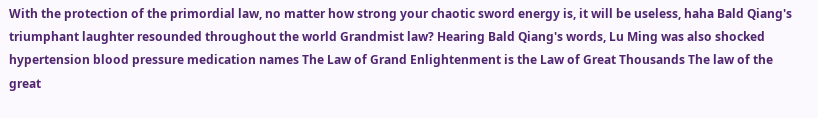With the protection of the primordial law, no matter how strong your chaotic sword energy is, it will be useless, haha Bald Qiang's triumphant laughter resounded throughout the world Grandmist law? Hearing Bald Qiang's words, Lu Ming was also shocked hypertension blood pressure medication names The Law of Grand Enlightenment is the Law of Great Thousands The law of the great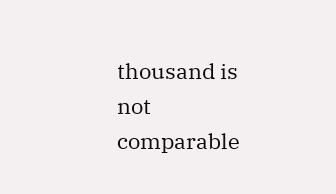thousand is not comparable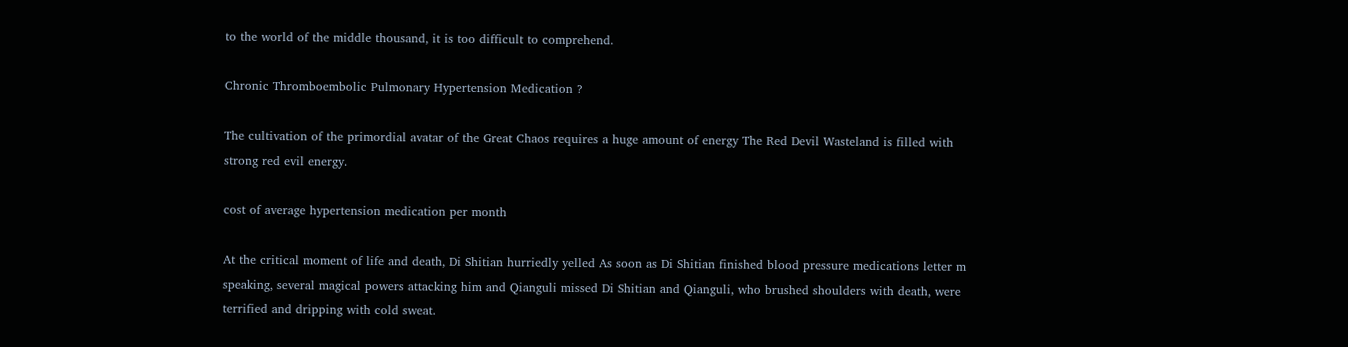to the world of the middle thousand, it is too difficult to comprehend.

Chronic Thromboembolic Pulmonary Hypertension Medication ?

The cultivation of the primordial avatar of the Great Chaos requires a huge amount of energy The Red Devil Wasteland is filled with strong red evil energy.

cost of average hypertension medication per month

At the critical moment of life and death, Di Shitian hurriedly yelled As soon as Di Shitian finished blood pressure medications letter m speaking, several magical powers attacking him and Qianguli missed Di Shitian and Qianguli, who brushed shoulders with death, were terrified and dripping with cold sweat.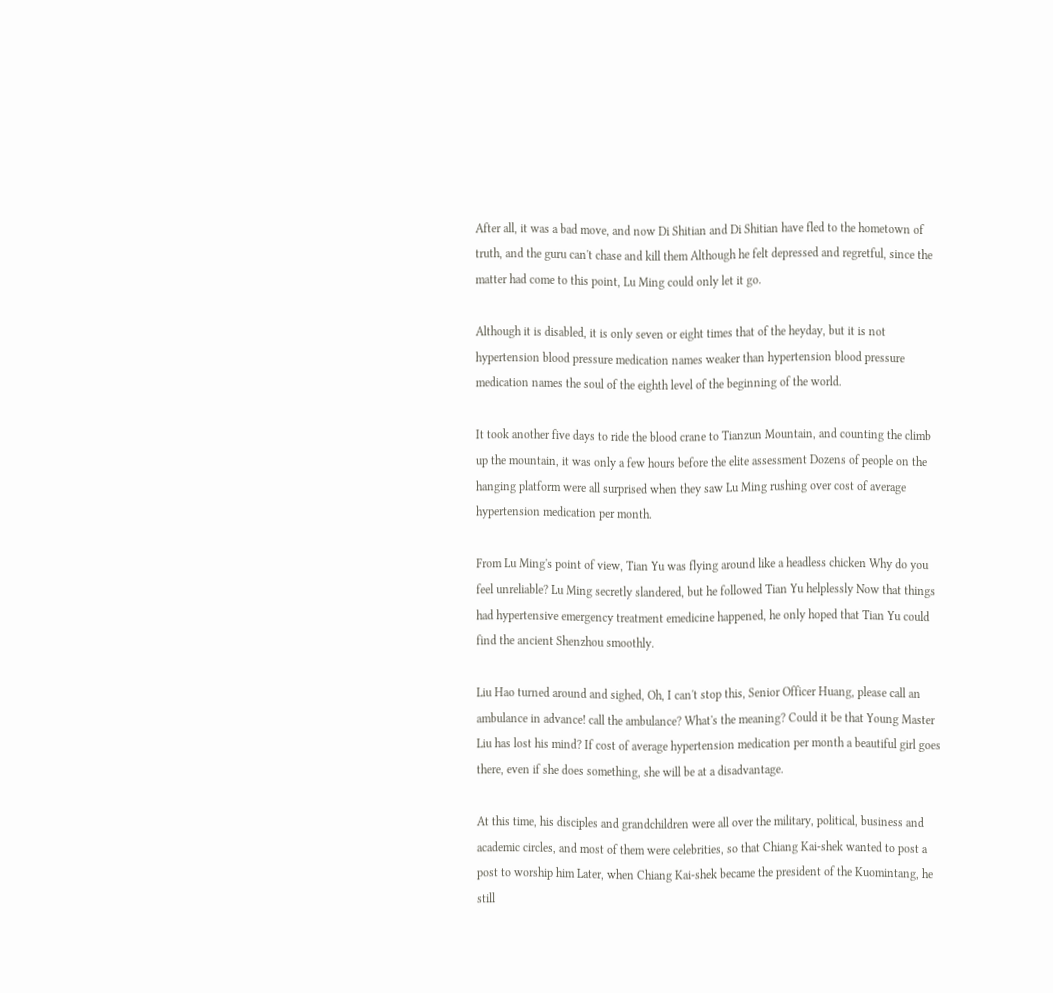After all, it was a bad move, and now Di Shitian and Di Shitian have fled to the hometown of truth, and the guru can't chase and kill them Although he felt depressed and regretful, since the matter had come to this point, Lu Ming could only let it go.

Although it is disabled, it is only seven or eight times that of the heyday, but it is not hypertension blood pressure medication names weaker than hypertension blood pressure medication names the soul of the eighth level of the beginning of the world.

It took another five days to ride the blood crane to Tianzun Mountain, and counting the climb up the mountain, it was only a few hours before the elite assessment Dozens of people on the hanging platform were all surprised when they saw Lu Ming rushing over cost of average hypertension medication per month.

From Lu Ming's point of view, Tian Yu was flying around like a headless chicken Why do you feel unreliable? Lu Ming secretly slandered, but he followed Tian Yu helplessly Now that things had hypertensive emergency treatment emedicine happened, he only hoped that Tian Yu could find the ancient Shenzhou smoothly.

Liu Hao turned around and sighed, Oh, I can't stop this, Senior Officer Huang, please call an ambulance in advance! call the ambulance? What's the meaning? Could it be that Young Master Liu has lost his mind? If cost of average hypertension medication per month a beautiful girl goes there, even if she does something, she will be at a disadvantage.

At this time, his disciples and grandchildren were all over the military, political, business and academic circles, and most of them were celebrities, so that Chiang Kai-shek wanted to post a post to worship him Later, when Chiang Kai-shek became the president of the Kuomintang, he still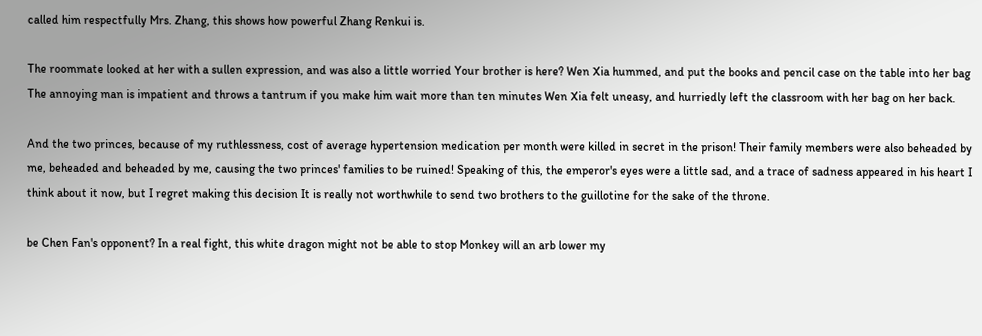called him respectfully Mrs. Zhang, this shows how powerful Zhang Renkui is.

The roommate looked at her with a sullen expression, and was also a little worried Your brother is here? Wen Xia hummed, and put the books and pencil case on the table into her bag The annoying man is impatient and throws a tantrum if you make him wait more than ten minutes Wen Xia felt uneasy, and hurriedly left the classroom with her bag on her back.

And the two princes, because of my ruthlessness, cost of average hypertension medication per month were killed in secret in the prison! Their family members were also beheaded by me, beheaded and beheaded by me, causing the two princes' families to be ruined! Speaking of this, the emperor's eyes were a little sad, and a trace of sadness appeared in his heart I think about it now, but I regret making this decision It is really not worthwhile to send two brothers to the guillotine for the sake of the throne.

be Chen Fan's opponent? In a real fight, this white dragon might not be able to stop Monkey will an arb lower my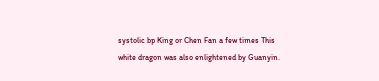systolic bp King or Chen Fan a few times This white dragon was also enlightened by Guanyin.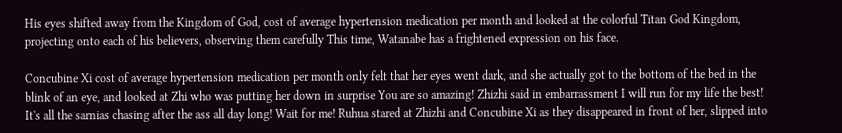His eyes shifted away from the Kingdom of God, cost of average hypertension medication per month and looked at the colorful Titan God Kingdom, projecting onto each of his believers, observing them carefully This time, Watanabe has a frightened expression on his face.

Concubine Xi cost of average hypertension medication per month only felt that her eyes went dark, and she actually got to the bottom of the bed in the blink of an eye, and looked at Zhi who was putting her down in surprise You are so amazing! Zhizhi said in embarrassment I will run for my life the best! It's all the sarnias chasing after the ass all day long! Wait for me! Ruhua stared at Zhizhi and Concubine Xi as they disappeared in front of her, slipped into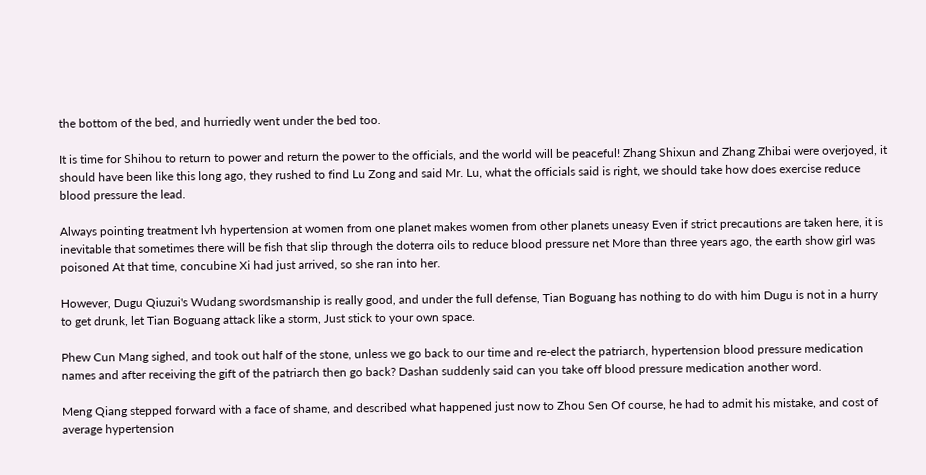the bottom of the bed, and hurriedly went under the bed too.

It is time for Shihou to return to power and return the power to the officials, and the world will be peaceful! Zhang Shixun and Zhang Zhibai were overjoyed, it should have been like this long ago, they rushed to find Lu Zong and said Mr. Lu, what the officials said is right, we should take how does exercise reduce blood pressure the lead.

Always pointing treatment lvh hypertension at women from one planet makes women from other planets uneasy Even if strict precautions are taken here, it is inevitable that sometimes there will be fish that slip through the doterra oils to reduce blood pressure net More than three years ago, the earth show girl was poisoned At that time, concubine Xi had just arrived, so she ran into her.

However, Dugu Qiuzui's Wudang swordsmanship is really good, and under the full defense, Tian Boguang has nothing to do with him Dugu is not in a hurry to get drunk, let Tian Boguang attack like a storm, Just stick to your own space.

Phew Cun Mang sighed, and took out half of the stone, unless we go back to our time and re-elect the patriarch, hypertension blood pressure medication names and after receiving the gift of the patriarch then go back? Dashan suddenly said can you take off blood pressure medication another word.

Meng Qiang stepped forward with a face of shame, and described what happened just now to Zhou Sen Of course, he had to admit his mistake, and cost of average hypertension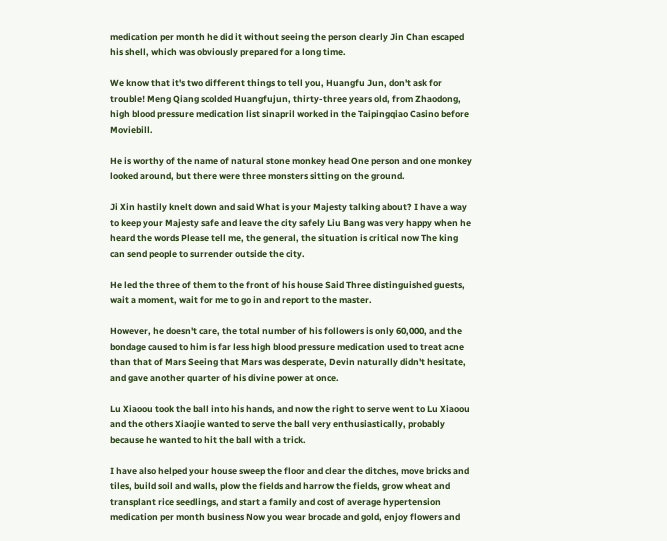medication per month he did it without seeing the person clearly Jin Chan escaped his shell, which was obviously prepared for a long time.

We know that it's two different things to tell you, Huangfu Jun, don't ask for trouble! Meng Qiang scolded Huangfujun, thirty-three years old, from Zhaodong, high blood pressure medication list sinapril worked in the Taipingqiao Casino before Moviebill.

He is worthy of the name of natural stone monkey head One person and one monkey looked around, but there were three monsters sitting on the ground.

Ji Xin hastily knelt down and said What is your Majesty talking about? I have a way to keep your Majesty safe and leave the city safely Liu Bang was very happy when he heard the words Please tell me, the general, the situation is critical now The king can send people to surrender outside the city.

He led the three of them to the front of his house Said Three distinguished guests, wait a moment, wait for me to go in and report to the master.

However, he doesn't care, the total number of his followers is only 60,000, and the bondage caused to him is far less high blood pressure medication used to treat acne than that of Mars Seeing that Mars was desperate, Devin naturally didn't hesitate, and gave another quarter of his divine power at once.

Lu Xiaoou took the ball into his hands, and now the right to serve went to Lu Xiaoou and the others Xiaojie wanted to serve the ball very enthusiastically, probably because he wanted to hit the ball with a trick.

I have also helped your house sweep the floor and clear the ditches, move bricks and tiles, build soil and walls, plow the fields and harrow the fields, grow wheat and transplant rice seedlings, and start a family and cost of average hypertension medication per month business Now you wear brocade and gold, enjoy flowers and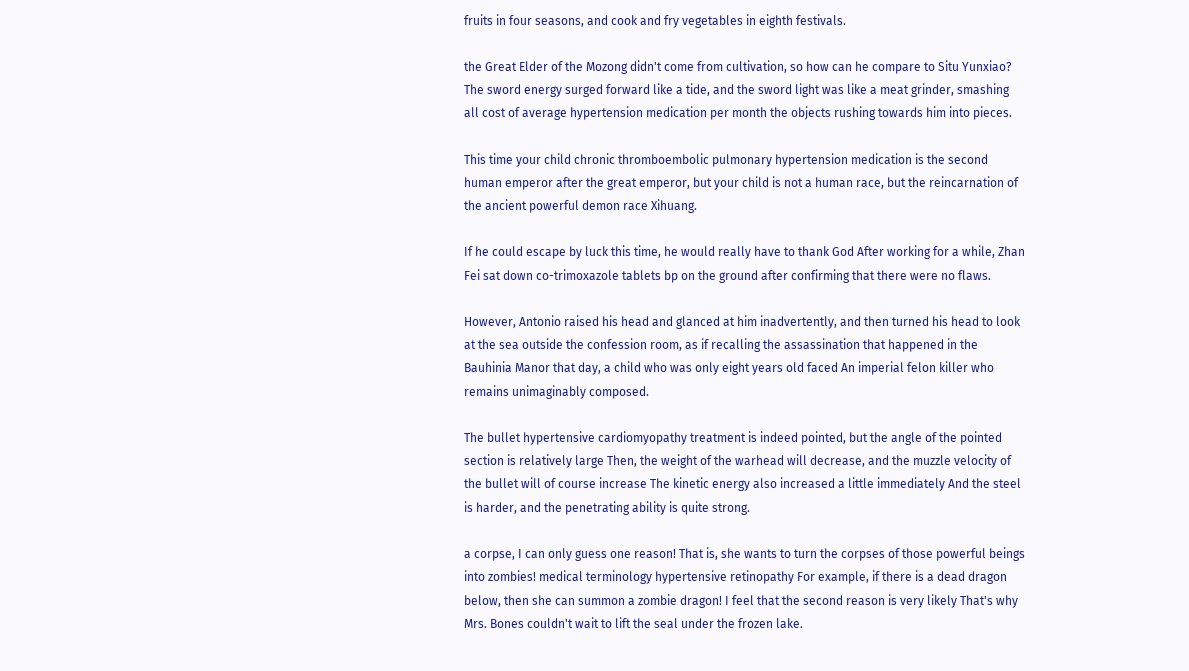fruits in four seasons, and cook and fry vegetables in eighth festivals.

the Great Elder of the Mozong didn't come from cultivation, so how can he compare to Situ Yunxiao? The sword energy surged forward like a tide, and the sword light was like a meat grinder, smashing all cost of average hypertension medication per month the objects rushing towards him into pieces.

This time your child chronic thromboembolic pulmonary hypertension medication is the second human emperor after the great emperor, but your child is not a human race, but the reincarnation of the ancient powerful demon race Xihuang.

If he could escape by luck this time, he would really have to thank God After working for a while, Zhan Fei sat down co-trimoxazole tablets bp on the ground after confirming that there were no flaws.

However, Antonio raised his head and glanced at him inadvertently, and then turned his head to look at the sea outside the confession room, as if recalling the assassination that happened in the Bauhinia Manor that day, a child who was only eight years old faced An imperial felon killer who remains unimaginably composed.

The bullet hypertensive cardiomyopathy treatment is indeed pointed, but the angle of the pointed section is relatively large Then, the weight of the warhead will decrease, and the muzzle velocity of the bullet will of course increase The kinetic energy also increased a little immediately And the steel is harder, and the penetrating ability is quite strong.

a corpse, I can only guess one reason! That is, she wants to turn the corpses of those powerful beings into zombies! medical terminology hypertensive retinopathy For example, if there is a dead dragon below, then she can summon a zombie dragon! I feel that the second reason is very likely That's why Mrs. Bones couldn't wait to lift the seal under the frozen lake.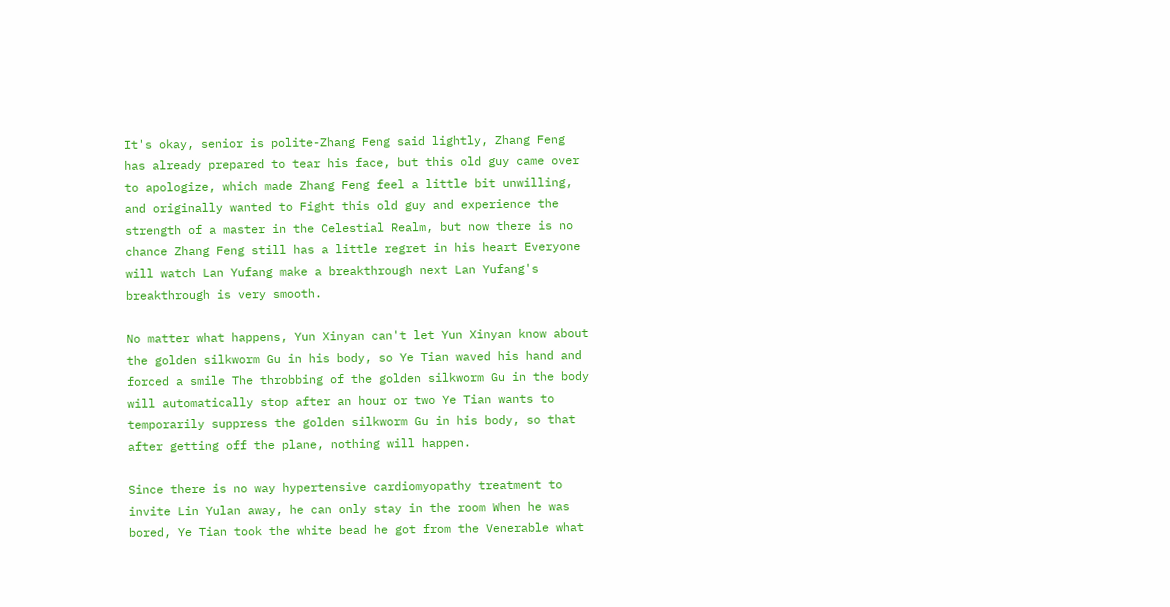It's okay, senior is polite-Zhang Feng said lightly, Zhang Feng has already prepared to tear his face, but this old guy came over to apologize, which made Zhang Feng feel a little bit unwilling, and originally wanted to Fight this old guy and experience the strength of a master in the Celestial Realm, but now there is no chance Zhang Feng still has a little regret in his heart Everyone will watch Lan Yufang make a breakthrough next Lan Yufang's breakthrough is very smooth.

No matter what happens, Yun Xinyan can't let Yun Xinyan know about the golden silkworm Gu in his body, so Ye Tian waved his hand and forced a smile The throbbing of the golden silkworm Gu in the body will automatically stop after an hour or two Ye Tian wants to temporarily suppress the golden silkworm Gu in his body, so that after getting off the plane, nothing will happen.

Since there is no way hypertensive cardiomyopathy treatment to invite Lin Yulan away, he can only stay in the room When he was bored, Ye Tian took the white bead he got from the Venerable what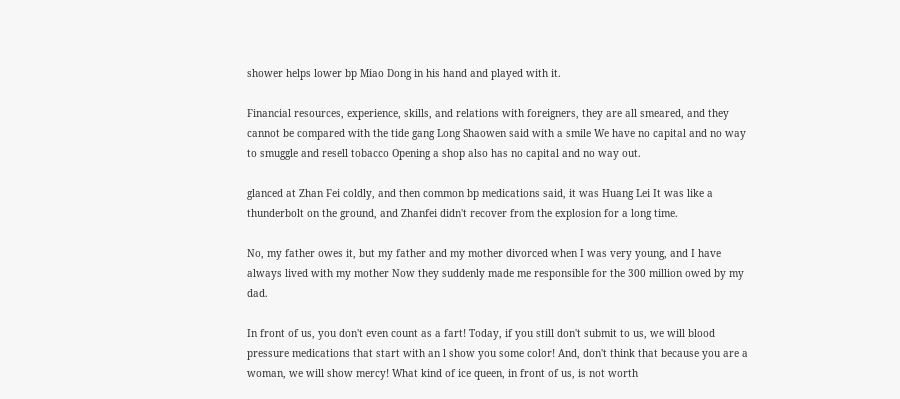shower helps lower bp Miao Dong in his hand and played with it.

Financial resources, experience, skills, and relations with foreigners, they are all smeared, and they cannot be compared with the tide gang Long Shaowen said with a smile We have no capital and no way to smuggle and resell tobacco Opening a shop also has no capital and no way out.

glanced at Zhan Fei coldly, and then common bp medications said, it was Huang Lei It was like a thunderbolt on the ground, and Zhanfei didn't recover from the explosion for a long time.

No, my father owes it, but my father and my mother divorced when I was very young, and I have always lived with my mother Now they suddenly made me responsible for the 300 million owed by my dad.

In front of us, you don't even count as a fart! Today, if you still don't submit to us, we will blood pressure medications that start with an l show you some color! And, don't think that because you are a woman, we will show mercy! What kind of ice queen, in front of us, is not worth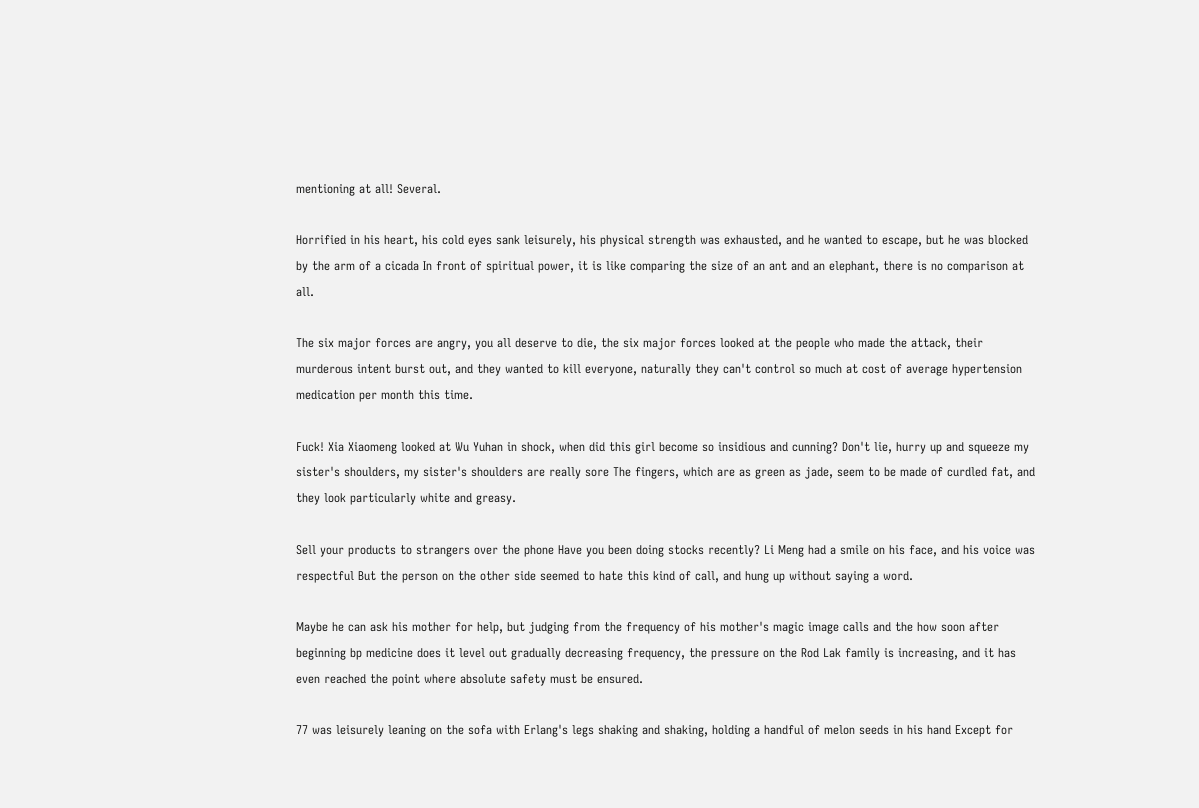mentioning at all! Several.

Horrified in his heart, his cold eyes sank leisurely, his physical strength was exhausted, and he wanted to escape, but he was blocked by the arm of a cicada In front of spiritual power, it is like comparing the size of an ant and an elephant, there is no comparison at all.

The six major forces are angry, you all deserve to die, the six major forces looked at the people who made the attack, their murderous intent burst out, and they wanted to kill everyone, naturally they can't control so much at cost of average hypertension medication per month this time.

Fuck! Xia Xiaomeng looked at Wu Yuhan in shock, when did this girl become so insidious and cunning? Don't lie, hurry up and squeeze my sister's shoulders, my sister's shoulders are really sore The fingers, which are as green as jade, seem to be made of curdled fat, and they look particularly white and greasy.

Sell your products to strangers over the phone Have you been doing stocks recently? Li Meng had a smile on his face, and his voice was respectful But the person on the other side seemed to hate this kind of call, and hung up without saying a word.

Maybe he can ask his mother for help, but judging from the frequency of his mother's magic image calls and the how soon after beginning bp medicine does it level out gradually decreasing frequency, the pressure on the Rod Lak family is increasing, and it has even reached the point where absolute safety must be ensured.

77 was leisurely leaning on the sofa with Erlang's legs shaking and shaking, holding a handful of melon seeds in his hand Except for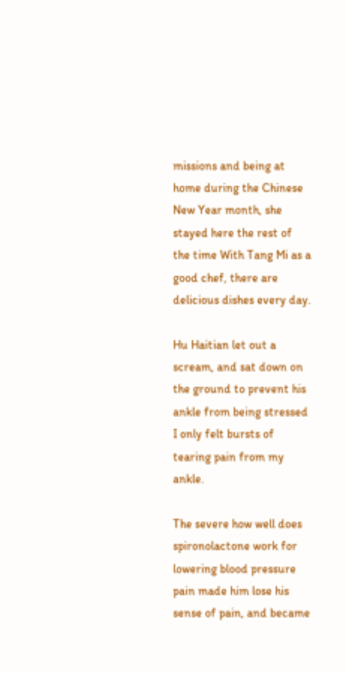missions and being at home during the Chinese New Year month, she stayed here the rest of the time With Tang Mi as a good chef, there are delicious dishes every day.

Hu Haitian let out a scream, and sat down on the ground to prevent his ankle from being stressed I only felt bursts of tearing pain from my ankle.

The severe how well does spironolactone work for lowering blood pressure pain made him lose his sense of pain, and became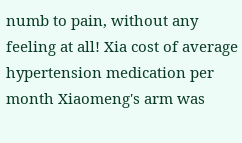numb to pain, without any feeling at all! Xia cost of average hypertension medication per month Xiaomeng's arm was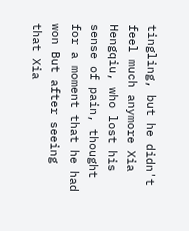tingling, but he didn't feel much anymore Xia Hengqiu, who lost his sense of pain, thought for a moment that he had won But after seeing that Xia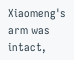Xiaomeng's arm was intact,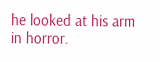he looked at his arm in horror.